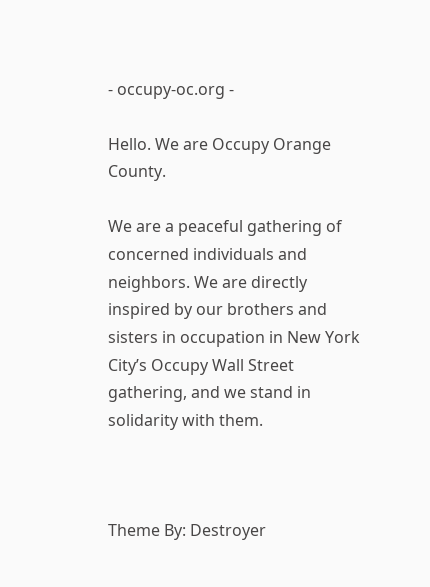- occupy-oc.org -

Hello. We are Occupy Orange County.

We are a peaceful gathering of concerned individuals and neighbors. We are directly inspired by our brothers and sisters in occupation in New York City’s Occupy Wall Street gathering, and we stand in solidarity with them.



Theme By: Destroyer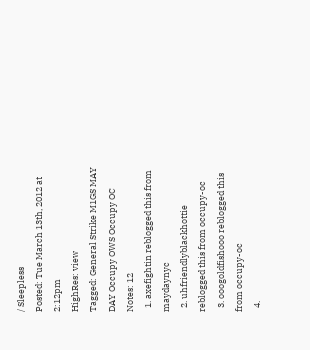/ Sleepless
Posted: Tue March 13th, 2012 at 2:12pm
HighRes: view
Tagged: General Strike M1GS MAY DAY Occupy OWS Occupy OC
Notes: 12
  1. axefightin reblogged this from maydaynyc
  2. uhfriendlyblackhottie reblogged this from occupy-oc
  3. ooogoldfishooo reblogged this from occupy-oc
  4.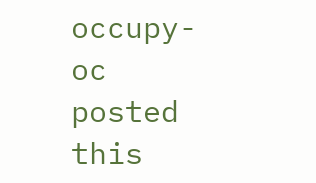occupy-oc posted this